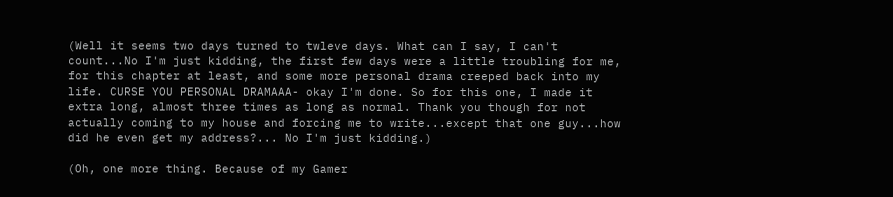(Well it seems two days turned to twleve days. What can I say, I can't count...No I'm just kidding, the first few days were a little troubling for me, for this chapter at least, and some more personal drama creeped back into my life. CURSE YOU PERSONAL DRAMAAA- okay I'm done. So for this one, I made it extra long, almost three times as long as normal. Thank you though for not actually coming to my house and forcing me to write...except that one guy...how did he even get my address?... No I'm just kidding.)

(Oh, one more thing. Because of my Gamer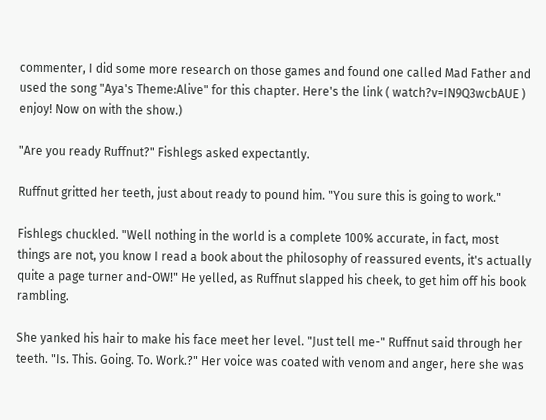commenter, I did some more research on those games and found one called Mad Father and used the song "Aya's Theme:Alive" for this chapter. Here's the link ( watch?v=IN9Q3wcbAUE ) enjoy! Now on with the show.)

"Are you ready Ruffnut?" Fishlegs asked expectantly.

Ruffnut gritted her teeth, just about ready to pound him. "You sure this is going to work."

Fishlegs chuckled. "Well nothing in the world is a complete 100% accurate, in fact, most things are not, you know I read a book about the philosophy of reassured events, it's actually quite a page turner and-OW!" He yelled, as Ruffnut slapped his cheek, to get him off his book rambling.

She yanked his hair to make his face meet her level. "Just tell me-" Ruffnut said through her teeth. "Is. This. Going. To. Work.?" Her voice was coated with venom and anger, here she was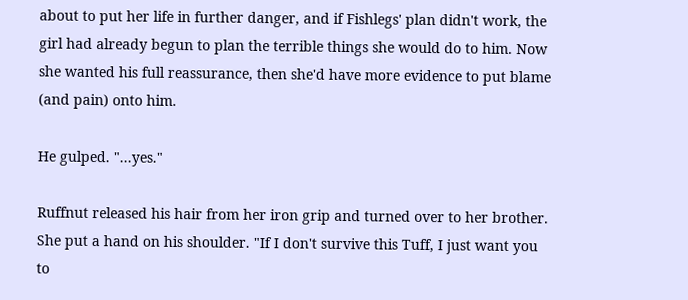about to put her life in further danger, and if Fishlegs' plan didn't work, the girl had already begun to plan the terrible things she would do to him. Now she wanted his full reassurance, then she'd have more evidence to put blame (and pain) onto him.

He gulped. "...yes."

Ruffnut released his hair from her iron grip and turned over to her brother. She put a hand on his shoulder. "If I don't survive this Tuff, I just want you to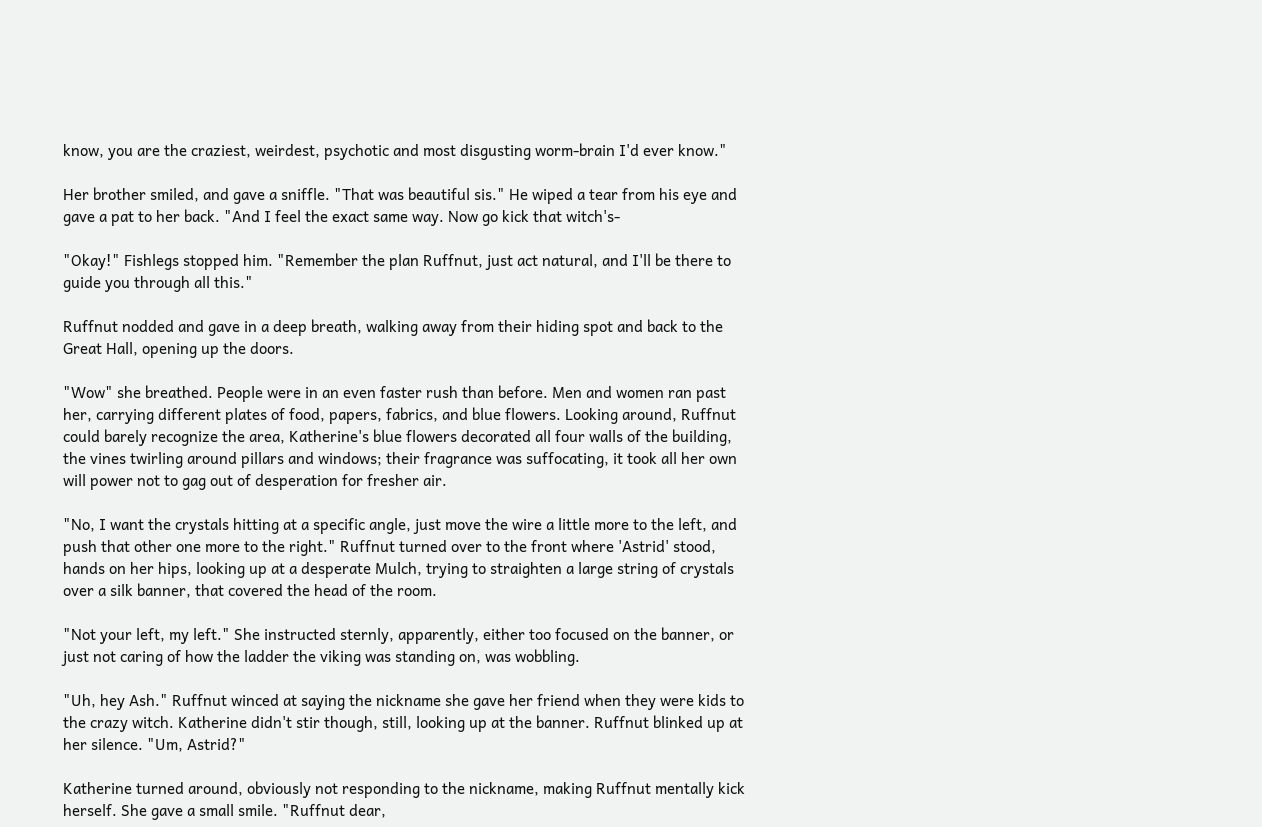know, you are the craziest, weirdest, psychotic and most disgusting worm-brain I'd ever know."

Her brother smiled, and gave a sniffle. "That was beautiful sis." He wiped a tear from his eye and gave a pat to her back. "And I feel the exact same way. Now go kick that witch's-

"Okay!" Fishlegs stopped him. "Remember the plan Ruffnut, just act natural, and I'll be there to guide you through all this."

Ruffnut nodded and gave in a deep breath, walking away from their hiding spot and back to the Great Hall, opening up the doors.

"Wow" she breathed. People were in an even faster rush than before. Men and women ran past her, carrying different plates of food, papers, fabrics, and blue flowers. Looking around, Ruffnut could barely recognize the area, Katherine's blue flowers decorated all four walls of the building, the vines twirling around pillars and windows; their fragrance was suffocating, it took all her own will power not to gag out of desperation for fresher air.

"No, I want the crystals hitting at a specific angle, just move the wire a little more to the left, and push that other one more to the right." Ruffnut turned over to the front where 'Astrid' stood, hands on her hips, looking up at a desperate Mulch, trying to straighten a large string of crystals over a silk banner, that covered the head of the room.

"Not your left, my left." She instructed sternly, apparently, either too focused on the banner, or just not caring of how the ladder the viking was standing on, was wobbling.

"Uh, hey Ash." Ruffnut winced at saying the nickname she gave her friend when they were kids to the crazy witch. Katherine didn't stir though, still, looking up at the banner. Ruffnut blinked up at her silence. "Um, Astrid?"

Katherine turned around, obviously not responding to the nickname, making Ruffnut mentally kick herself. She gave a small smile. "Ruffnut dear,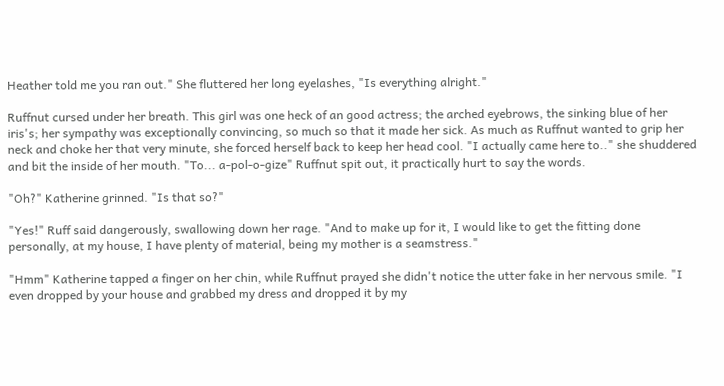Heather told me you ran out." She fluttered her long eyelashes, "Is everything alright."

Ruffnut cursed under her breath. This girl was one heck of an good actress; the arched eyebrows, the sinking blue of her iris's; her sympathy was exceptionally convincing, so much so that it made her sick. As much as Ruffnut wanted to grip her neck and choke her that very minute, she forced herself back to keep her head cool. "I actually came here to.." she shuddered and bit the inside of her mouth. "To... a-pol-o-gize" Ruffnut spit out, it practically hurt to say the words.

"Oh?" Katherine grinned. "Is that so?"

"Yes!" Ruff said dangerously, swallowing down her rage. "And to make up for it, I would like to get the fitting done personally, at my house, I have plenty of material, being my mother is a seamstress."

"Hmm" Katherine tapped a finger on her chin, while Ruffnut prayed she didn't notice the utter fake in her nervous smile. "I even dropped by your house and grabbed my dress and dropped it by my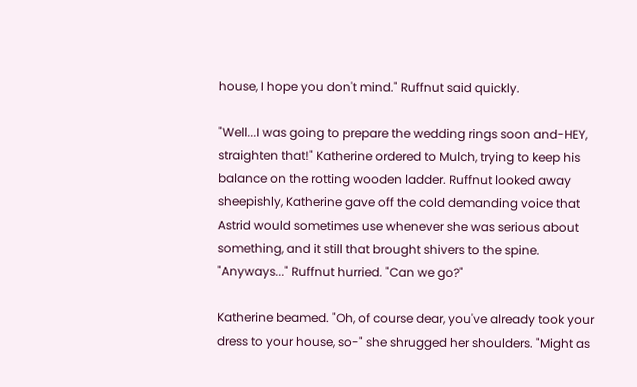house, I hope you don't mind." Ruffnut said quickly.

"Well...I was going to prepare the wedding rings soon and-HEY, straighten that!" Katherine ordered to Mulch, trying to keep his balance on the rotting wooden ladder. Ruffnut looked away sheepishly, Katherine gave off the cold demanding voice that Astrid would sometimes use whenever she was serious about something, and it still that brought shivers to the spine. "Anyways..." Ruffnut hurried. "Can we go?"

Katherine beamed. "Oh, of course dear, you've already took your dress to your house, so-" she shrugged her shoulders. "Might as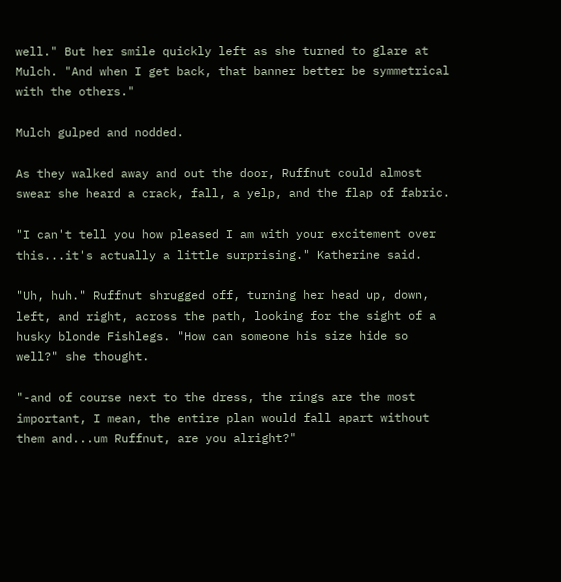well." But her smile quickly left as she turned to glare at Mulch. "And when I get back, that banner better be symmetrical with the others."

Mulch gulped and nodded.

As they walked away and out the door, Ruffnut could almost swear she heard a crack, fall, a yelp, and the flap of fabric.

"I can't tell you how pleased I am with your excitement over this...it's actually a little surprising." Katherine said.

"Uh, huh." Ruffnut shrugged off, turning her head up, down, left, and right, across the path, looking for the sight of a husky blonde Fishlegs. "How can someone his size hide so well?" she thought.

"-and of course next to the dress, the rings are the most important, I mean, the entire plan would fall apart without them and...um Ruffnut, are you alright?"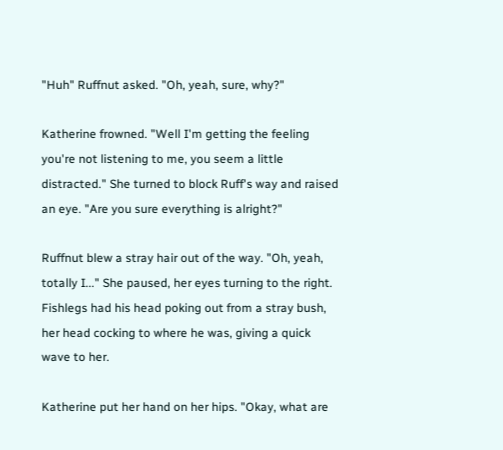"Huh" Ruffnut asked. "Oh, yeah, sure, why?"

Katherine frowned. "Well I'm getting the feeling you're not listening to me, you seem a little distracted." She turned to block Ruff's way and raised an eye. "Are you sure everything is alright?"

Ruffnut blew a stray hair out of the way. "Oh, yeah, totally I..." She paused, her eyes turning to the right. Fishlegs had his head poking out from a stray bush, her head cocking to where he was, giving a quick wave to her.

Katherine put her hand on her hips. "Okay, what are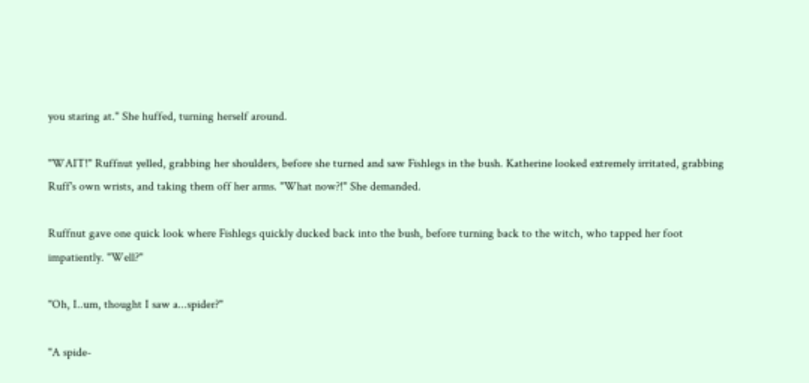you staring at." She huffed, turning herself around.

"WAIT!" Ruffnut yelled, grabbing her shoulders, before she turned and saw Fishlegs in the bush. Katherine looked extremely irritated, grabbing Ruff's own wrists, and taking them off her arms. "What now?!" She demanded.

Ruffnut gave one quick look where Fishlegs quickly ducked back into the bush, before turning back to the witch, who tapped her foot impatiently. "Well?"

"Oh, I..um, thought I saw a...spider?"

"A spide-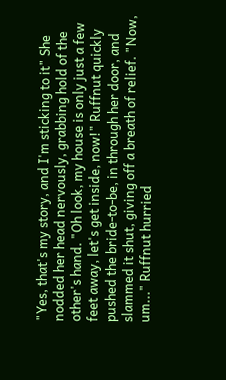"Yes, that's my story, and I'm sticking to it" She nodded her head nervously, grabbing hold of the other's hand. "Oh look, my house is only just a few feet away, let's get inside, now!" Ruffnut quickly pushed the bride-to-be, in through her door, and slammed it shut, giving off a breath of relief. "Now, um..." Ruffnut hurried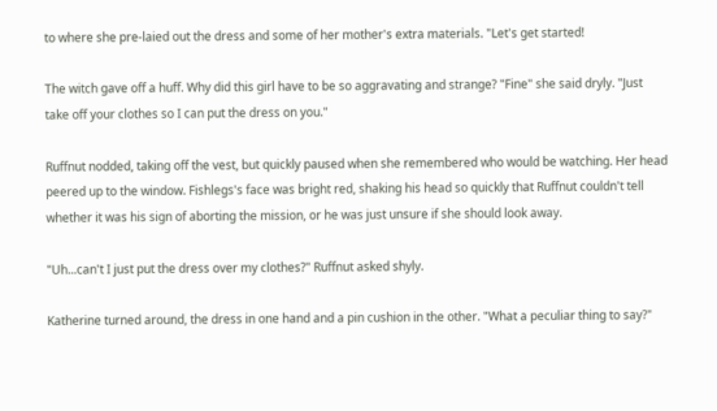to where she pre-laied out the dress and some of her mother's extra materials. "Let's get started!

The witch gave off a huff. Why did this girl have to be so aggravating and strange? "Fine" she said dryly. "Just take off your clothes so I can put the dress on you."

Ruffnut nodded, taking off the vest, but quickly paused when she remembered who would be watching. Her head peered up to the window. Fishlegs's face was bright red, shaking his head so quickly that Ruffnut couldn't tell whether it was his sign of aborting the mission, or he was just unsure if she should look away.

"Uh...can't I just put the dress over my clothes?" Ruffnut asked shyly.

Katherine turned around, the dress in one hand and a pin cushion in the other. "What a peculiar thing to say?"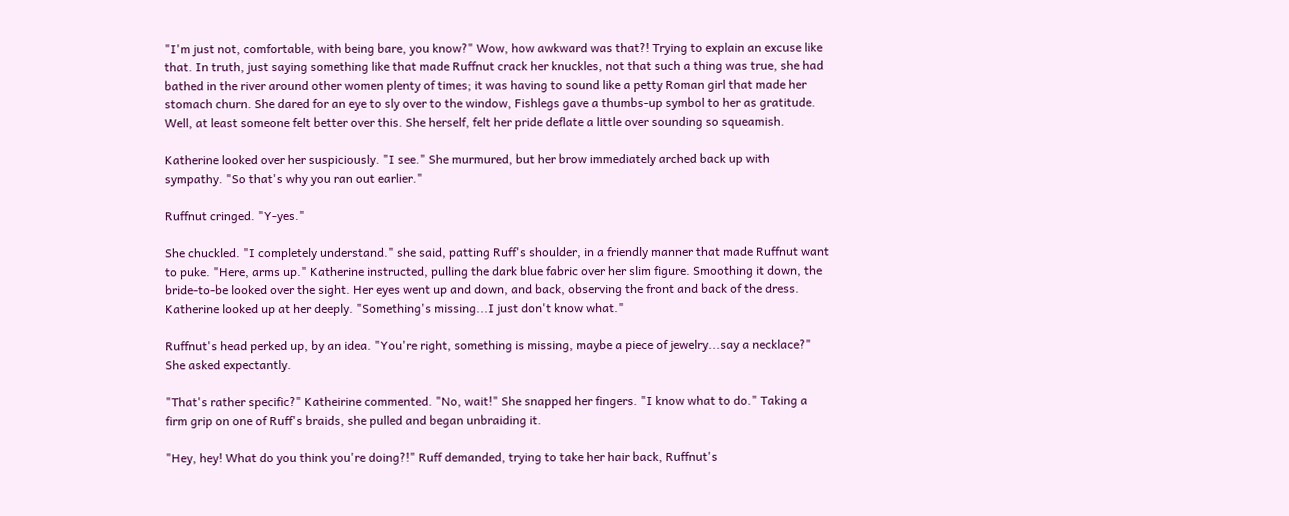"I'm just not, comfortable, with being bare, you know?" Wow, how awkward was that?! Trying to explain an excuse like that. In truth, just saying something like that made Ruffnut crack her knuckles, not that such a thing was true, she had bathed in the river around other women plenty of times; it was having to sound like a petty Roman girl that made her stomach churn. She dared for an eye to sly over to the window, Fishlegs gave a thumbs-up symbol to her as gratitude. Well, at least someone felt better over this. She herself, felt her pride deflate a little over sounding so squeamish.

Katherine looked over her suspiciously. "I see." She murmured, but her brow immediately arched back up with sympathy. "So that's why you ran out earlier."

Ruffnut cringed. "Y-yes."

She chuckled. "I completely understand." she said, patting Ruff's shoulder, in a friendly manner that made Ruffnut want to puke. "Here, arms up." Katherine instructed, pulling the dark blue fabric over her slim figure. Smoothing it down, the bride-to-be looked over the sight. Her eyes went up and down, and back, observing the front and back of the dress. Katherine looked up at her deeply. "Something's missing...I just don't know what."

Ruffnut's head perked up, by an idea. "You're right, something is missing, maybe a piece of jewelry...say a necklace?" She asked expectantly.

"That's rather specific?" Katheirine commented. "No, wait!" She snapped her fingers. "I know what to do." Taking a firm grip on one of Ruff's braids, she pulled and began unbraiding it.

"Hey, hey! What do you think you're doing?!" Ruff demanded, trying to take her hair back, Ruffnut's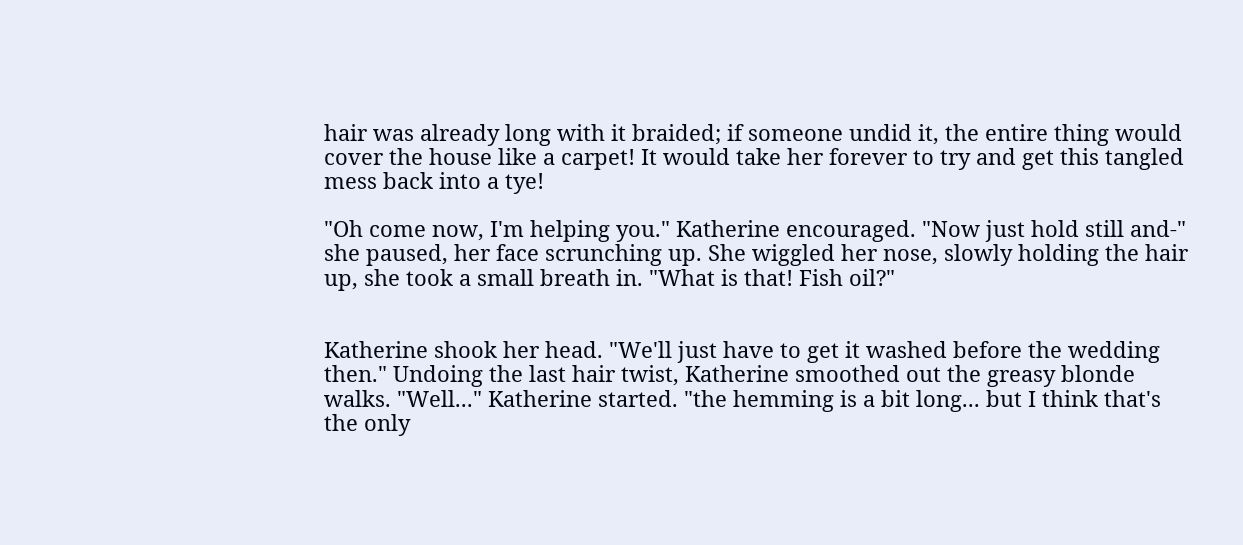hair was already long with it braided; if someone undid it, the entire thing would cover the house like a carpet! It would take her forever to try and get this tangled mess back into a tye!

"Oh come now, I'm helping you." Katherine encouraged. "Now just hold still and-" she paused, her face scrunching up. She wiggled her nose, slowly holding the hair up, she took a small breath in. "What is that! Fish oil?"


Katherine shook her head. "We'll just have to get it washed before the wedding then." Undoing the last hair twist, Katherine smoothed out the greasy blonde walks. "Well..." Katherine started. "the hemming is a bit long... but I think that's the only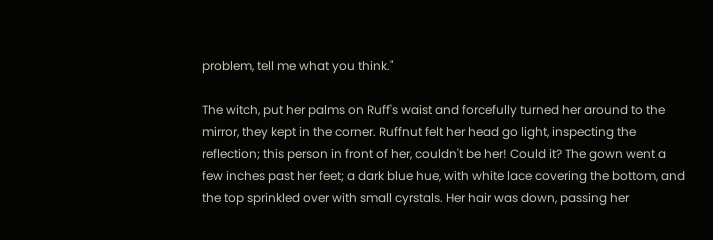problem, tell me what you think."

The witch, put her palms on Ruff's waist and forcefully turned her around to the mirror, they kept in the corner. Ruffnut felt her head go light, inspecting the reflection; this person in front of her, couldn't be her! Could it? The gown went a few inches past her feet; a dark blue hue, with white lace covering the bottom, and the top sprinkled over with small cyrstals. Her hair was down, passing her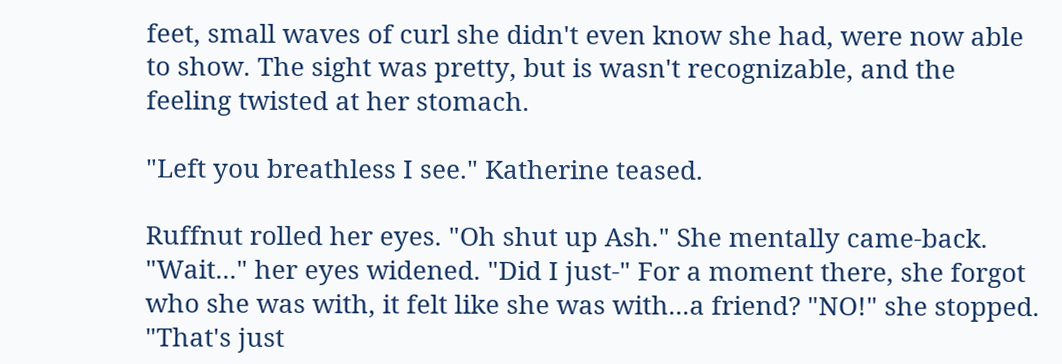feet, small waves of curl she didn't even know she had, were now able to show. The sight was pretty, but is wasn't recognizable, and the feeling twisted at her stomach.

"Left you breathless I see." Katherine teased.

Ruffnut rolled her eyes. "Oh shut up Ash." She mentally came-back. "Wait..." her eyes widened. "Did I just-" For a moment there, she forgot who she was with, it felt like she was with...a friend? "NO!" she stopped. "That's just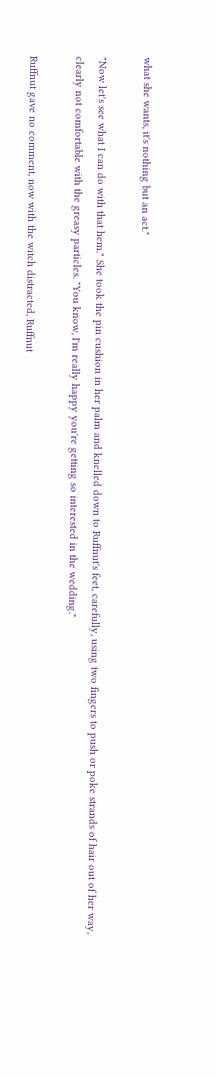what she wants, it's nothing but an act."

"Now let's see what I can do with that hem." She took the pin cushion in her palm and knelled down to Ruffnut's feet, carefully, using two fingers to push or poke strands of hair out of her way, clearly not comfortable with the greasy particles. "You know, I'm really happy you're getting so interested in the wedding."

Ruffnut gave no comment, now with the witch distracted, Ruffnut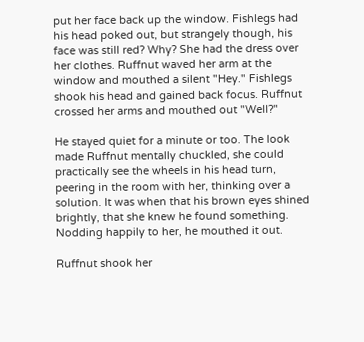put her face back up the window. Fishlegs had his head poked out, but strangely though, his face was still red? Why? She had the dress over her clothes. Ruffnut waved her arm at the window and mouthed a silent "Hey." Fishlegs shook his head and gained back focus. Ruffnut crossed her arms and mouthed out "Well?"

He stayed quiet for a minute or too. The look made Ruffnut mentally chuckled, she could practically see the wheels in his head turn, peering in the room with her, thinking over a solution. It was when that his brown eyes shined brightly, that she knew he found something. Nodding happily to her, he mouthed it out.

Ruffnut shook her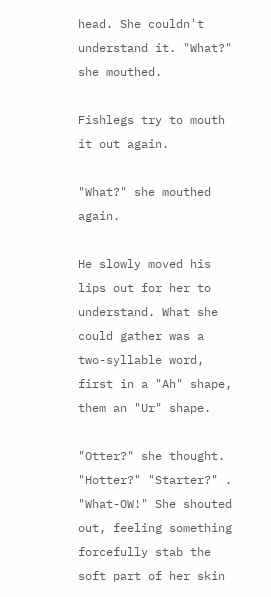head. She couldn't understand it. "What?" she mouthed.

Fishlegs try to mouth it out again.

"What?" she mouthed again.

He slowly moved his lips out for her to understand. What she could gather was a two-syllable word, first in a "Ah" shape, them an "Ur" shape.

"Otter?" she thought. "Hotter?" "Starter?" . "What-OW!" She shouted out, feeling something forcefully stab the soft part of her skin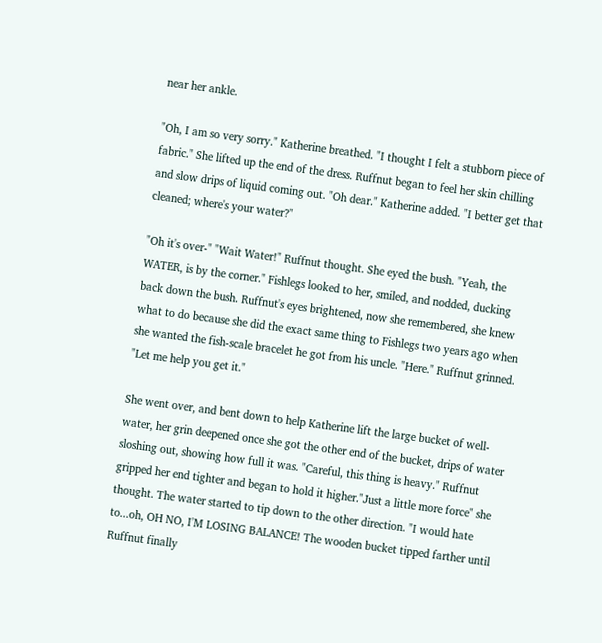near her ankle.

"Oh, I am so very sorry." Katherine breathed. "I thought I felt a stubborn piece of fabric." She lifted up the end of the dress. Ruffnut began to feel her skin chilling and slow drips of liquid coming out. "Oh dear." Katherine added. "I better get that cleaned; where's your water?"

"Oh it's over-" "Wait Water!" Ruffnut thought. She eyed the bush. "Yeah, the WATER, is by the corner." Fishlegs looked to her, smiled, and nodded, ducking back down the bush. Ruffnut's eyes brightened, now she remembered, she knew what to do because she did the exact same thing to Fishlegs two years ago when she wanted the fish-scale bracelet he got from his uncle. "Here." Ruffnut grinned. "Let me help you get it."

She went over, and bent down to help Katherine lift the large bucket of well-water, her grin deepened once she got the other end of the bucket, drips of water sloshing out, showing how full it was. "Careful, this thing is heavy." Ruffnut gripped her end tighter and began to hold it higher."Just a little more force" she thought. The water started to tip down to the other direction. "I would hate to...oh, OH NO, I'M LOSING BALANCE! The wooden bucket tipped farther until Ruffnut finally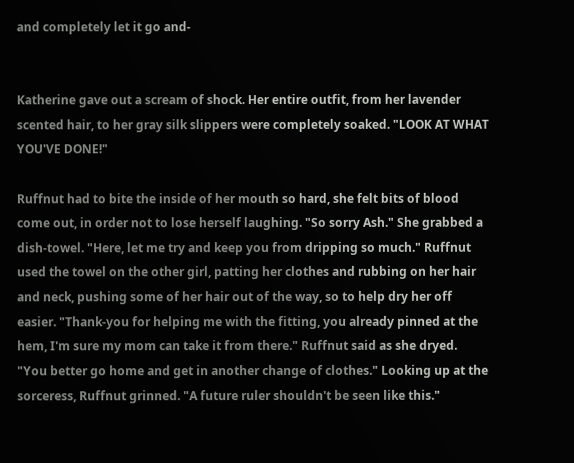and completely let it go and-


Katherine gave out a scream of shock. Her entire outfit, from her lavender scented hair, to her gray silk slippers were completely soaked. "LOOK AT WHAT YOU'VE DONE!"

Ruffnut had to bite the inside of her mouth so hard, she felt bits of blood come out, in order not to lose herself laughing. "So sorry Ash." She grabbed a dish-towel. "Here, let me try and keep you from dripping so much." Ruffnut used the towel on the other girl, patting her clothes and rubbing on her hair and neck, pushing some of her hair out of the way, so to help dry her off easier. "Thank-you for helping me with the fitting, you already pinned at the hem, I'm sure my mom can take it from there." Ruffnut said as she dryed. "You better go home and get in another change of clothes." Looking up at the sorceress, Ruffnut grinned. "A future ruler shouldn't be seen like this."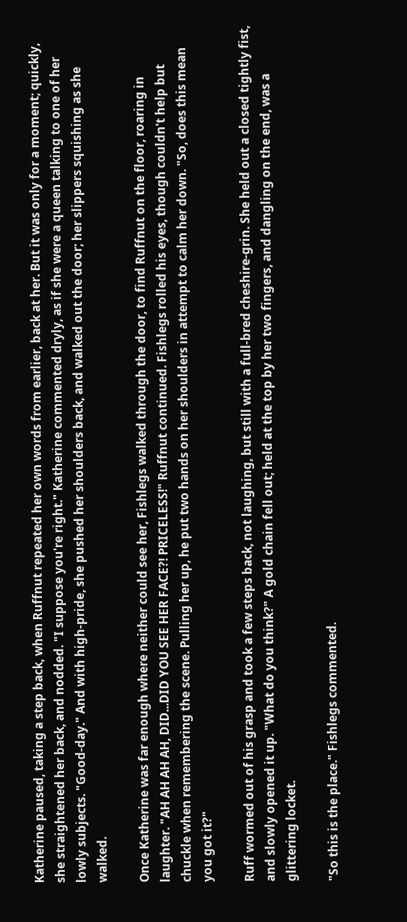Katherine paused, taking a step back, when Ruffnut repeated her own words from earlier, back at her. But it was only for a moment; quickly, she straightened her back, and nodded. "I suppose you're right." Katherine commented dryly, as if she were a queen talking to one of her lowly subjects. "Good-day." And with high-pride, she pushed her shoulders back, and walked out the door; her slippers squishing as she walked.

Once Katherine was far enough where neither could see her, Fishlegs walked through the door, to find Ruffnut on the floor, roaring in laughter. "AH AH AH AH, DID...DID YOU SEE HER FACE?! PRICELESS!" Ruffnut continued. Fishlegs rolled his eyes, though couldn't help but chuckle when remembering the scene. Pulling her up, he put two hands on her shoulders in attempt to calm her down. "So, does this mean you got it?"

Ruff wormed out of his grasp and took a few steps back, not laughing, but still with a full-bred cheshire-grin. She held out a closed tightly fist, and slowly opened it up. "What do you think?" A gold chain fell out; held at the top by her two fingers, and dangling on the end, was a glittering locket.

"So this is the place." Fishlegs commented.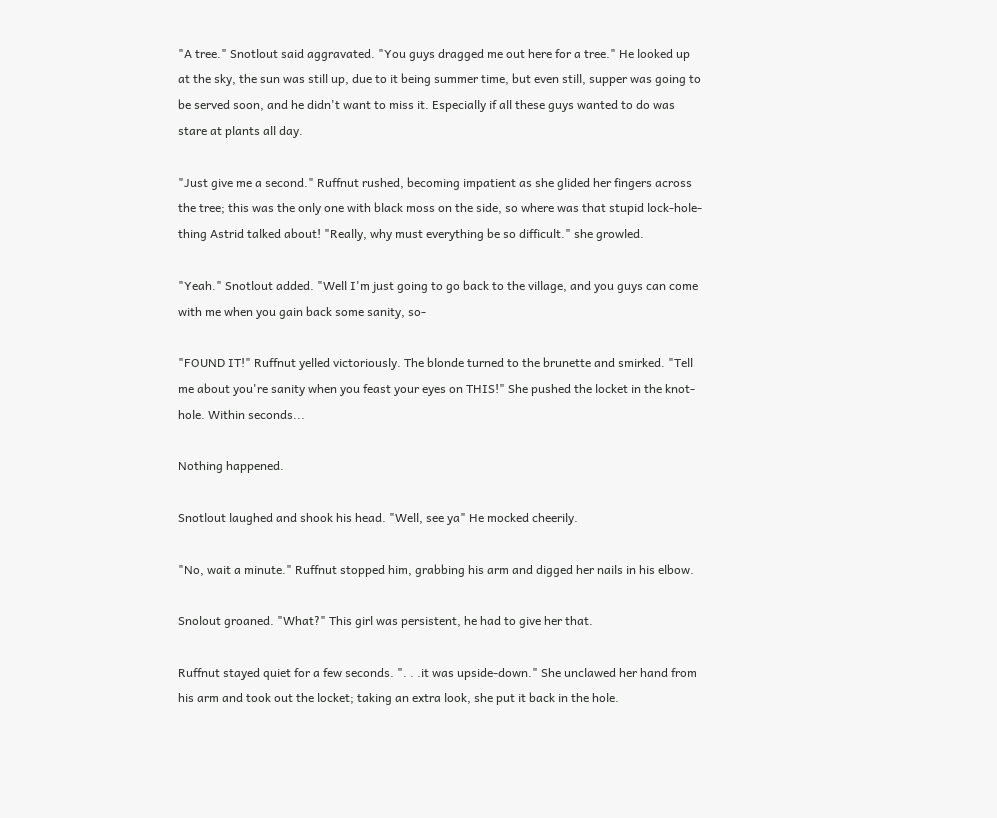"A tree." Snotlout said aggravated. "You guys dragged me out here for a tree." He looked up at the sky, the sun was still up, due to it being summer time, but even still, supper was going to be served soon, and he didn't want to miss it. Especially if all these guys wanted to do was stare at plants all day.

"Just give me a second." Ruffnut rushed, becoming impatient as she glided her fingers across the tree; this was the only one with black moss on the side, so where was that stupid lock-hole-thing Astrid talked about! "Really, why must everything be so difficult." she growled.

"Yeah." Snotlout added. "Well I'm just going to go back to the village, and you guys can come with me when you gain back some sanity, so-

"FOUND IT!" Ruffnut yelled victoriously. The blonde turned to the brunette and smirked. "Tell me about you're sanity when you feast your eyes on THIS!" She pushed the locket in the knot-hole. Within seconds...

Nothing happened.

Snotlout laughed and shook his head. "Well, see ya" He mocked cheerily.

"No, wait a minute." Ruffnut stopped him, grabbing his arm and digged her nails in his elbow.

Snolout groaned. "What?" This girl was persistent, he had to give her that.

Ruffnut stayed quiet for a few seconds. ". . .it was upside-down." She unclawed her hand from his arm and took out the locket; taking an extra look, she put it back in the hole.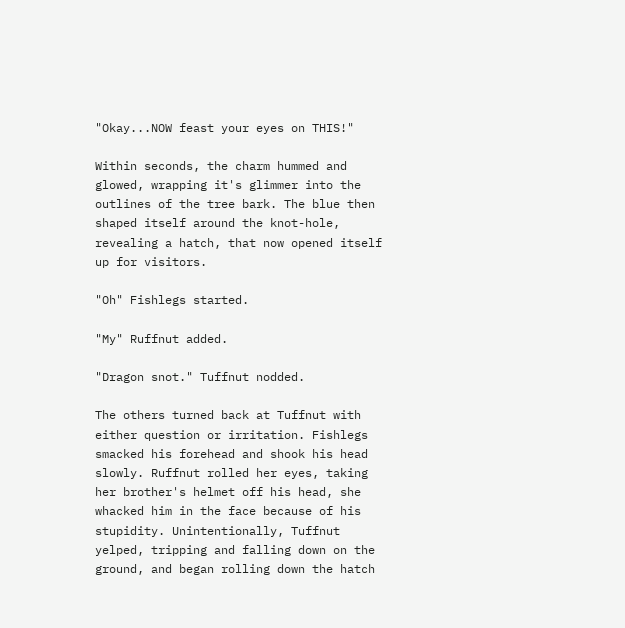"Okay...NOW feast your eyes on THIS!"

Within seconds, the charm hummed and glowed, wrapping it's glimmer into the outlines of the tree bark. The blue then shaped itself around the knot-hole, revealing a hatch, that now opened itself up for visitors.

"Oh" Fishlegs started.

"My" Ruffnut added.

"Dragon snot." Tuffnut nodded.

The others turned back at Tuffnut with either question or irritation. Fishlegs smacked his forehead and shook his head slowly. Ruffnut rolled her eyes, taking her brother's helmet off his head, she whacked him in the face because of his stupidity. Unintentionally, Tuffnut yelped, tripping and falling down on the ground, and began rolling down the hatch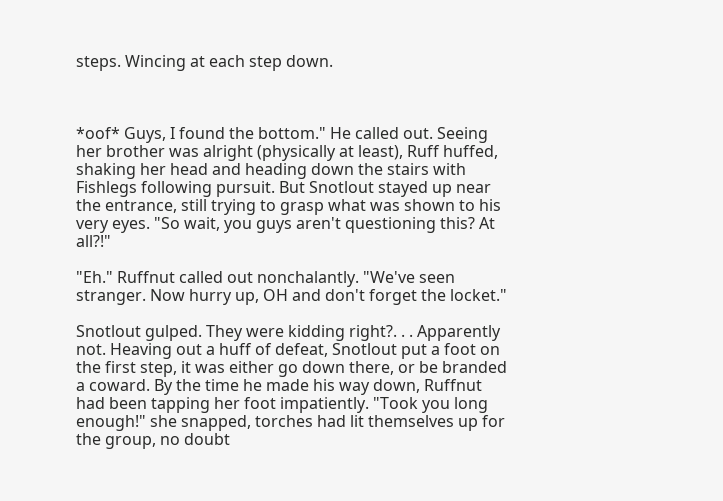steps. Wincing at each step down.



*oof* Guys, I found the bottom." He called out. Seeing her brother was alright (physically at least), Ruff huffed, shaking her head and heading down the stairs with Fishlegs following pursuit. But Snotlout stayed up near the entrance, still trying to grasp what was shown to his very eyes. "So wait, you guys aren't questioning this? At all?!"

"Eh." Ruffnut called out nonchalantly. "We've seen stranger. Now hurry up, OH and don't forget the locket."

Snotlout gulped. They were kidding right?. . . Apparently not. Heaving out a huff of defeat, Snotlout put a foot on the first step, it was either go down there, or be branded a coward. By the time he made his way down, Ruffnut had been tapping her foot impatiently. "Took you long enough!" she snapped, torches had lit themselves up for the group, no doubt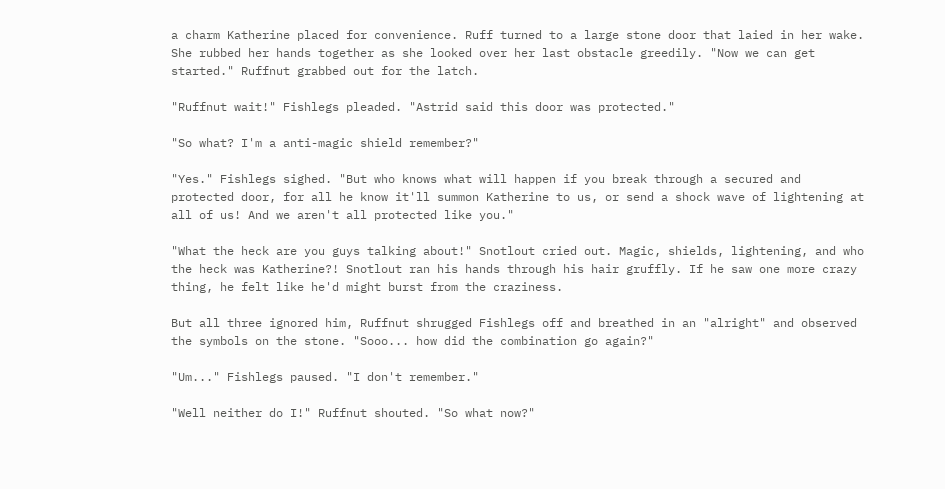a charm Katherine placed for convenience. Ruff turned to a large stone door that laied in her wake. She rubbed her hands together as she looked over her last obstacle greedily. "Now we can get started." Ruffnut grabbed out for the latch.

"Ruffnut wait!" Fishlegs pleaded. "Astrid said this door was protected."

"So what? I'm a anti-magic shield remember?"

"Yes." Fishlegs sighed. "But who knows what will happen if you break through a secured and protected door, for all he know it'll summon Katherine to us, or send a shock wave of lightening at all of us! And we aren't all protected like you."

"What the heck are you guys talking about!" Snotlout cried out. Magic, shields, lightening, and who the heck was Katherine?! Snotlout ran his hands through his hair gruffly. If he saw one more crazy thing, he felt like he'd might burst from the craziness.

But all three ignored him, Ruffnut shrugged Fishlegs off and breathed in an "alright" and observed the symbols on the stone. "Sooo... how did the combination go again?"

"Um..." Fishlegs paused. "I don't remember."

"Well neither do I!" Ruffnut shouted. "So what now?"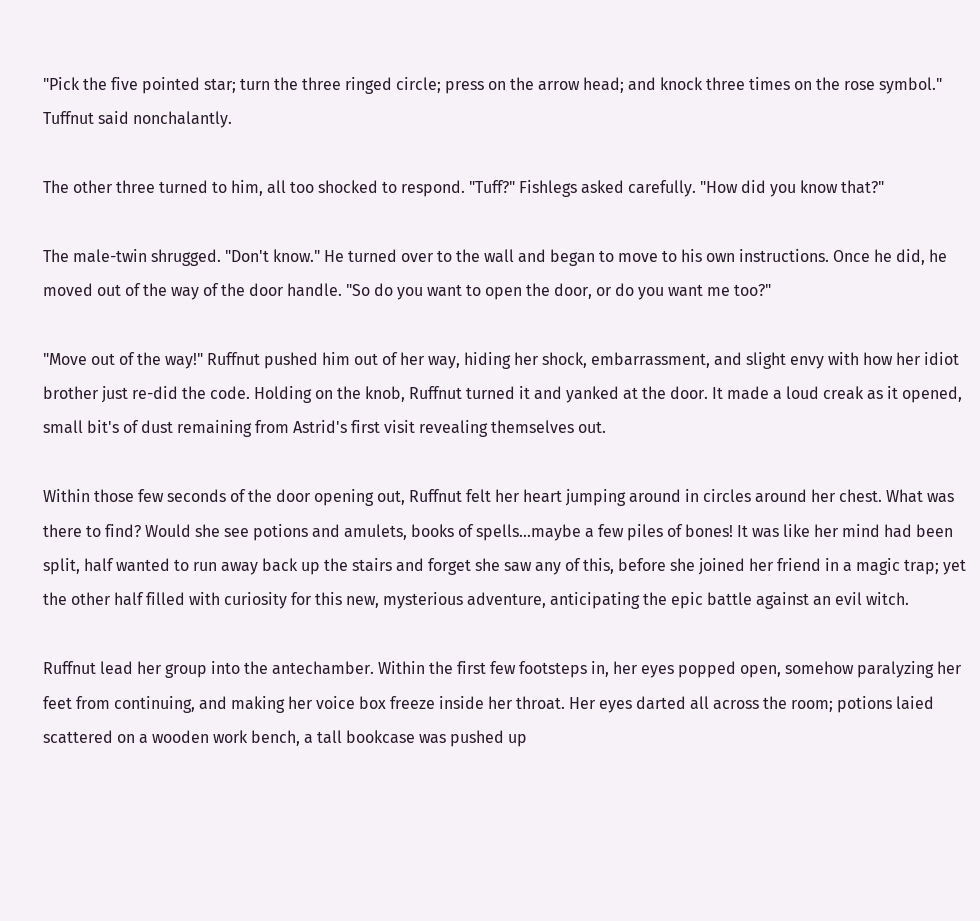"Pick the five pointed star; turn the three ringed circle; press on the arrow head; and knock three times on the rose symbol." Tuffnut said nonchalantly.

The other three turned to him, all too shocked to respond. "Tuff?" Fishlegs asked carefully. "How did you know that?"

The male-twin shrugged. "Don't know." He turned over to the wall and began to move to his own instructions. Once he did, he moved out of the way of the door handle. "So do you want to open the door, or do you want me too?"

"Move out of the way!" Ruffnut pushed him out of her way, hiding her shock, embarrassment, and slight envy with how her idiot brother just re-did the code. Holding on the knob, Ruffnut turned it and yanked at the door. It made a loud creak as it opened, small bit's of dust remaining from Astrid's first visit revealing themselves out.

Within those few seconds of the door opening out, Ruffnut felt her heart jumping around in circles around her chest. What was there to find? Would she see potions and amulets, books of spells...maybe a few piles of bones! It was like her mind had been split, half wanted to run away back up the stairs and forget she saw any of this, before she joined her friend in a magic trap; yet the other half filled with curiosity for this new, mysterious adventure, anticipating the epic battle against an evil witch.

Ruffnut lead her group into the antechamber. Within the first few footsteps in, her eyes popped open, somehow paralyzing her feet from continuing, and making her voice box freeze inside her throat. Her eyes darted all across the room; potions laied scattered on a wooden work bench, a tall bookcase was pushed up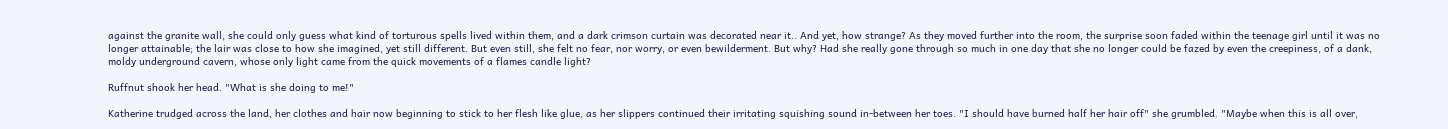against the granite wall, she could only guess what kind of torturous spells lived within them, and a dark crimson curtain was decorated near it.. And yet, how strange? As they moved further into the room, the surprise soon faded within the teenage girl until it was no longer attainable; the lair was close to how she imagined, yet still different. But even still, she felt no fear, nor worry, or even bewilderment. But why? Had she really gone through so much in one day that she no longer could be fazed by even the creepiness, of a dank, moldy underground cavern, whose only light came from the quick movements of a flames candle light?

Ruffnut shook her head. "What is she doing to me!"

Katherine trudged across the land, her clothes and hair now beginning to stick to her flesh like glue, as her slippers continued their irritating squishing sound in-between her toes. "I should have burned half her hair off" she grumbled. "Maybe when this is all over,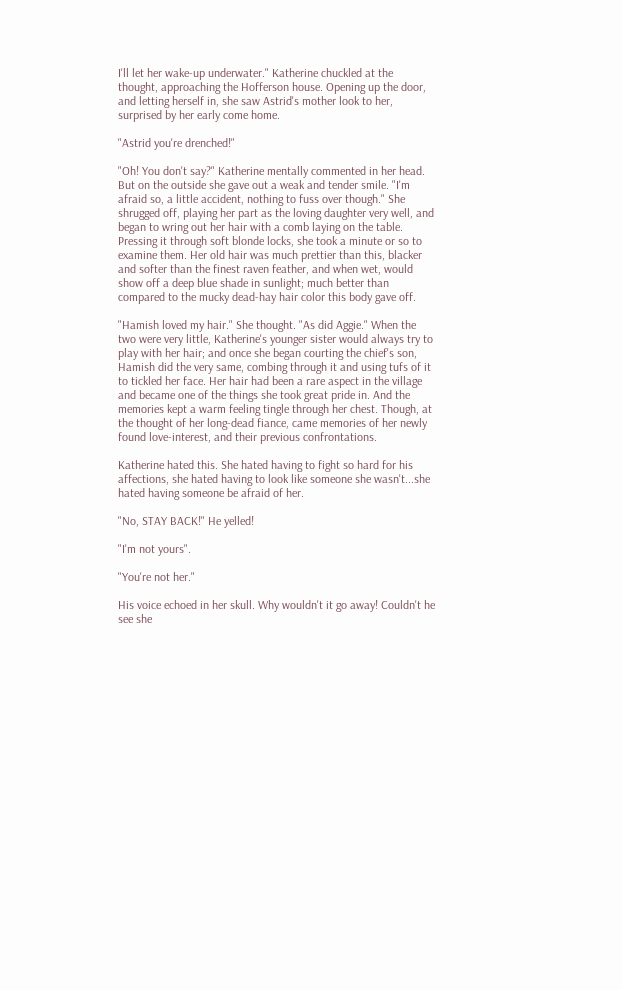I'll let her wake-up underwater." Katherine chuckled at the thought, approaching the Hofferson house. Opening up the door, and letting herself in, she saw Astrid's mother look to her, surprised by her early come home.

"Astrid you're drenched!"

"Oh! You don't say?" Katherine mentally commented in her head. But on the outside she gave out a weak and tender smile. "I'm afraid so, a little accident, nothing to fuss over though." She shrugged off, playing her part as the loving daughter very well, and began to wring out her hair with a comb laying on the table. Pressing it through soft blonde locks, she took a minute or so to examine them. Her old hair was much prettier than this, blacker and softer than the finest raven feather, and when wet, would show off a deep blue shade in sunlight; much better than compared to the mucky dead-hay hair color this body gave off.

"Hamish loved my hair." She thought. "As did Aggie." When the two were very little, Katherine's younger sister would always try to play with her hair; and once she began courting the chief's son, Hamish did the very same, combing through it and using tufs of it to tickled her face. Her hair had been a rare aspect in the village and became one of the things she took great pride in. And the memories kept a warm feeling tingle through her chest. Though, at the thought of her long-dead fiance, came memories of her newly found love-interest, and their previous confrontations.

Katherine hated this. She hated having to fight so hard for his affections, she hated having to look like someone she wasn't...she hated having someone be afraid of her.

"No, STAY BACK!" He yelled!

"I'm not yours".

"You're not her."

His voice echoed in her skull. Why wouldn't it go away! Couldn't he see she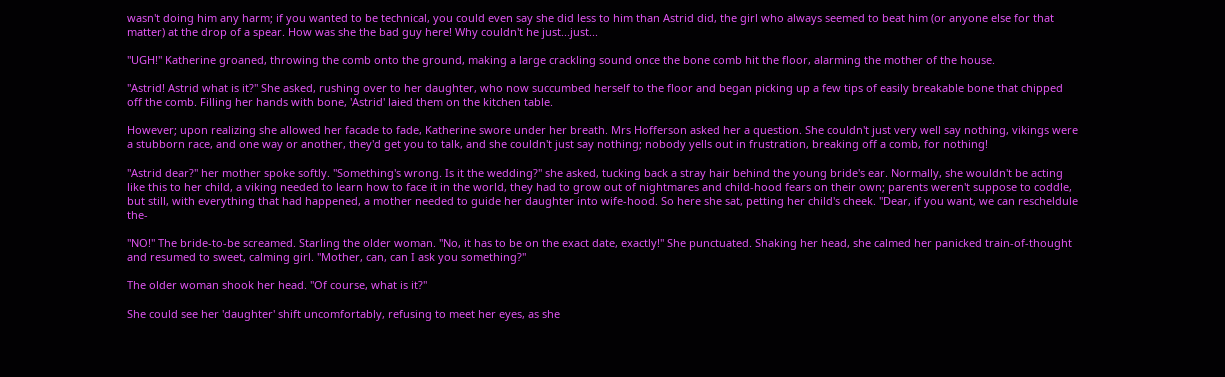wasn't doing him any harm; if you wanted to be technical, you could even say she did less to him than Astrid did, the girl who always seemed to beat him (or anyone else for that matter) at the drop of a spear. How was she the bad guy here! Why couldn't he just...just...

"UGH!" Katherine groaned, throwing the comb onto the ground, making a large crackling sound once the bone comb hit the floor, alarming the mother of the house.

"Astrid! Astrid what is it?" She asked, rushing over to her daughter, who now succumbed herself to the floor and began picking up a few tips of easily breakable bone that chipped off the comb. Filling her hands with bone, 'Astrid' laied them on the kitchen table.

However; upon realizing she allowed her facade to fade, Katherine swore under her breath. Mrs Hofferson asked her a question. She couldn't just very well say nothing, vikings were a stubborn race, and one way or another, they'd get you to talk, and she couldn't just say nothing; nobody yells out in frustration, breaking off a comb, for nothing!

"Astrid dear?" her mother spoke softly. "Something's wrong. Is it the wedding?" she asked, tucking back a stray hair behind the young bride's ear. Normally, she wouldn't be acting like this to her child, a viking needed to learn how to face it in the world, they had to grow out of nightmares and child-hood fears on their own; parents weren't suppose to coddle, but still, with everything that had happened, a mother needed to guide her daughter into wife-hood. So here she sat, petting her child's cheek. "Dear, if you want, we can rescheldule the-

"NO!" The bride-to-be screamed. Starling the older woman. "No, it has to be on the exact date, exactly!" She punctuated. Shaking her head, she calmed her panicked train-of-thought and resumed to sweet, calming girl. "Mother, can, can I ask you something?"

The older woman shook her head. "Of course, what is it?"

She could see her 'daughter' shift uncomfortably, refusing to meet her eyes, as she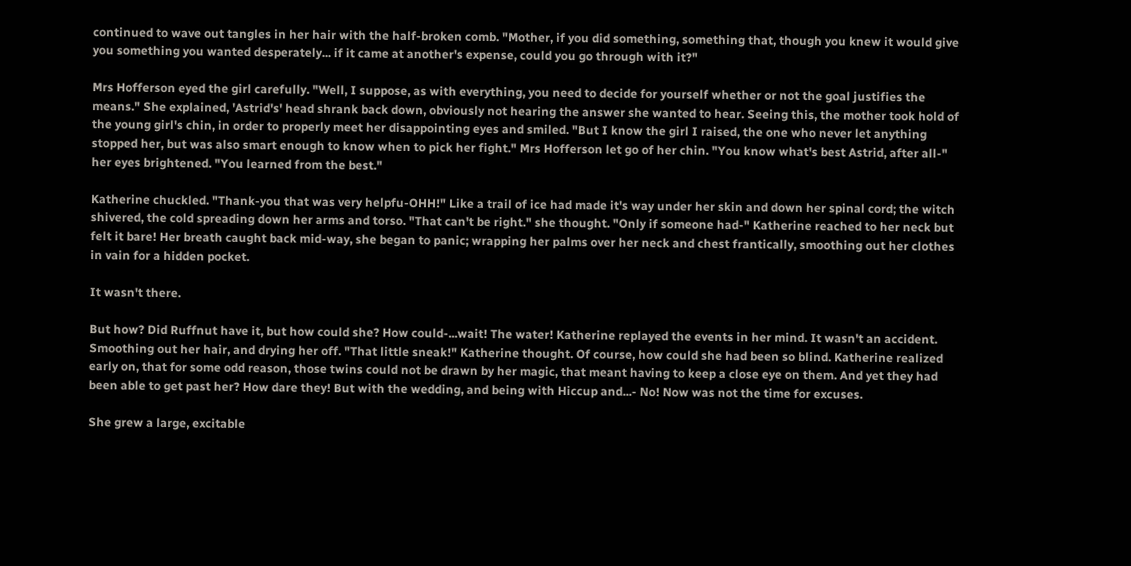continued to wave out tangles in her hair with the half-broken comb. "Mother, if you did something, something that, though you knew it would give you something you wanted desperately... if it came at another's expense, could you go through with it?"

Mrs Hofferson eyed the girl carefully. "Well, I suppose, as with everything, you need to decide for yourself whether or not the goal justifies the means." She explained, 'Astrid's' head shrank back down, obviously not hearing the answer she wanted to hear. Seeing this, the mother took hold of the young girl's chin, in order to properly meet her disappointing eyes and smiled. "But I know the girl I raised, the one who never let anything stopped her, but was also smart enough to know when to pick her fight." Mrs Hofferson let go of her chin. "You know what's best Astrid, after all-" her eyes brightened. "You learned from the best."

Katherine chuckled. "Thank-you that was very helpfu-OHH!" Like a trail of ice had made it's way under her skin and down her spinal cord; the witch shivered, the cold spreading down her arms and torso. "That can't be right." she thought. "Only if someone had-" Katherine reached to her neck but felt it bare! Her breath caught back mid-way, she began to panic; wrapping her palms over her neck and chest frantically, smoothing out her clothes in vain for a hidden pocket.

It wasn't there.

But how? Did Ruffnut have it, but how could she? How could-...wait! The water! Katherine replayed the events in her mind. It wasn't an accident. Smoothing out her hair, and drying her off. "That little sneak!" Katherine thought. Of course, how could she had been so blind. Katherine realized early on, that for some odd reason, those twins could not be drawn by her magic, that meant having to keep a close eye on them. And yet they had been able to get past her? How dare they! But with the wedding, and being with Hiccup and...- No! Now was not the time for excuses.

She grew a large, excitable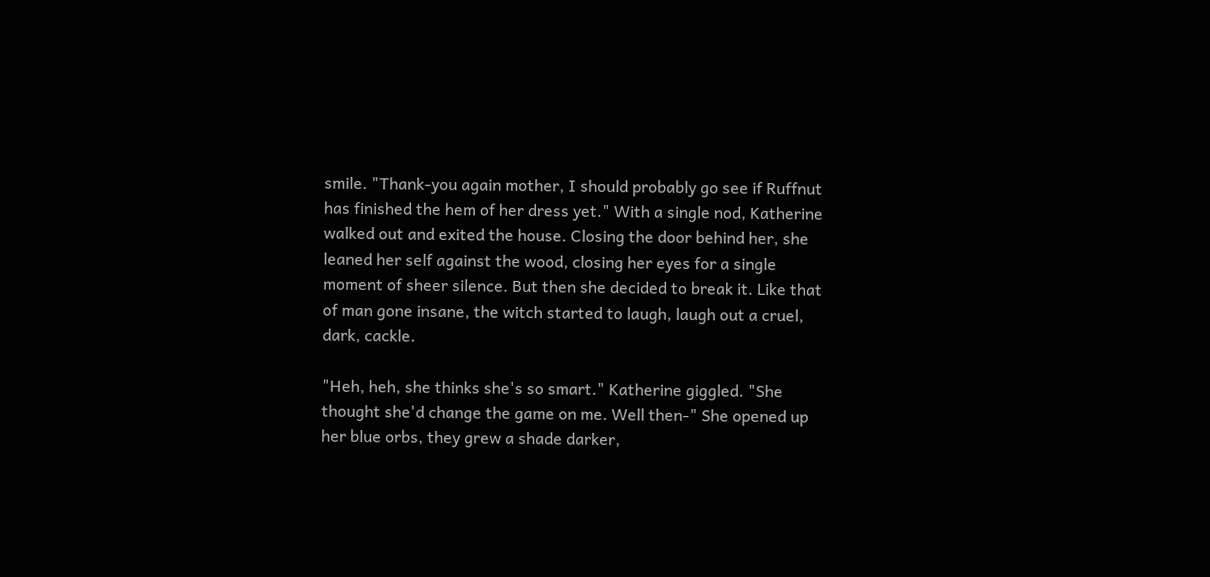smile. "Thank-you again mother, I should probably go see if Ruffnut has finished the hem of her dress yet." With a single nod, Katherine walked out and exited the house. Closing the door behind her, she leaned her self against the wood, closing her eyes for a single moment of sheer silence. But then she decided to break it. Like that of man gone insane, the witch started to laugh, laugh out a cruel, dark, cackle.

"Heh, heh, she thinks she's so smart." Katherine giggled. "She thought she'd change the game on me. Well then-" She opened up her blue orbs, they grew a shade darker,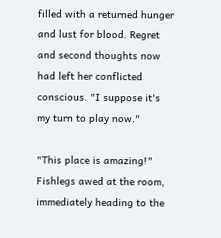filled with a returned hunger and lust for blood. Regret and second thoughts now had left her conflicted conscious. "I suppose it's my turn to play now."

"This place is amazing!" Fishlegs awed at the room, immediately heading to the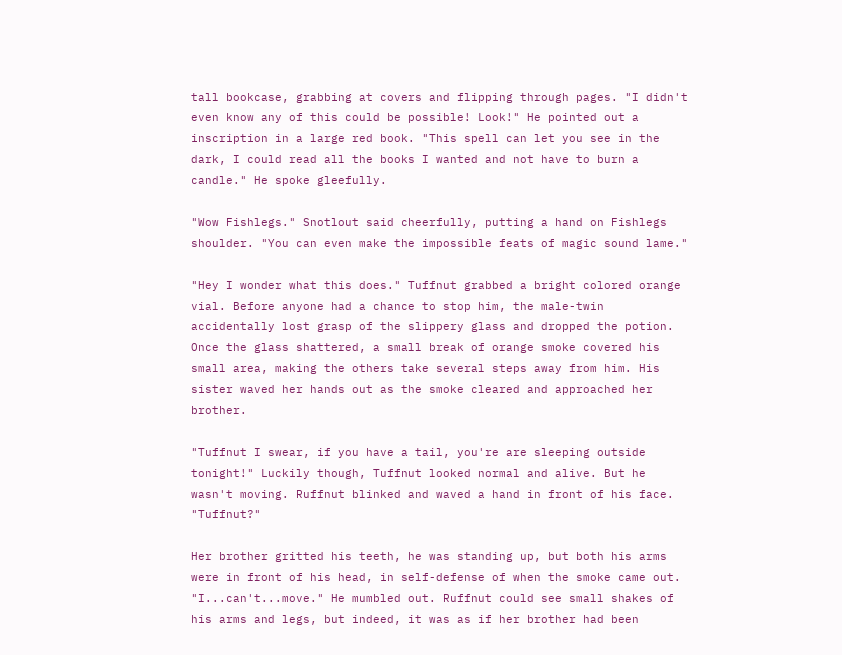tall bookcase, grabbing at covers and flipping through pages. "I didn't even know any of this could be possible! Look!" He pointed out a inscription in a large red book. "This spell can let you see in the dark, I could read all the books I wanted and not have to burn a candle." He spoke gleefully.

"Wow Fishlegs." Snotlout said cheerfully, putting a hand on Fishlegs shoulder. "You can even make the impossible feats of magic sound lame."

"Hey I wonder what this does." Tuffnut grabbed a bright colored orange vial. Before anyone had a chance to stop him, the male-twin accidentally lost grasp of the slippery glass and dropped the potion. Once the glass shattered, a small break of orange smoke covered his small area, making the others take several steps away from him. His sister waved her hands out as the smoke cleared and approached her brother.

"Tuffnut I swear, if you have a tail, you're are sleeping outside tonight!" Luckily though, Tuffnut looked normal and alive. But he wasn't moving. Ruffnut blinked and waved a hand in front of his face. "Tuffnut?"

Her brother gritted his teeth, he was standing up, but both his arms were in front of his head, in self-defense of when the smoke came out. "I...can't...move." He mumbled out. Ruffnut could see small shakes of his arms and legs, but indeed, it was as if her brother had been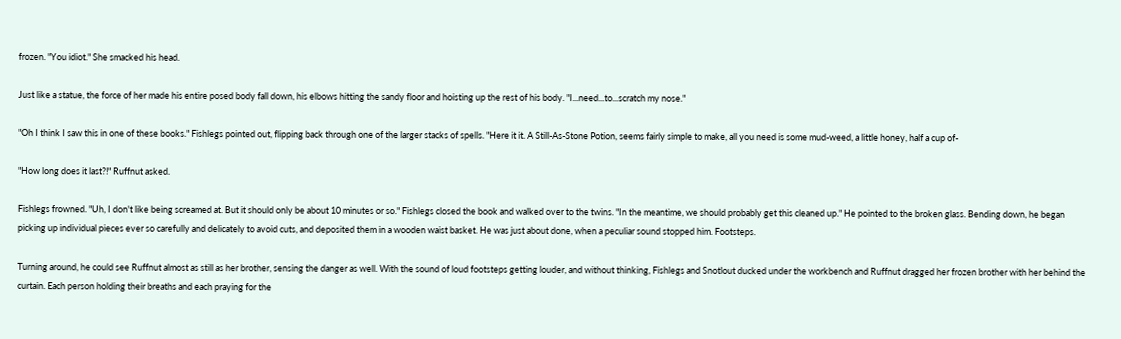frozen. "You idiot." She smacked his head.

Just like a statue, the force of her made his entire posed body fall down, his elbows hitting the sandy floor and hoisting up the rest of his body. "I...need...to...scratch my nose."

"Oh I think I saw this in one of these books." Fishlegs pointed out, flipping back through one of the larger stacks of spells. "Here it it. A Still-As-Stone Potion, seems fairly simple to make, all you need is some mud-weed, a little honey, half a cup of-

"How long does it last?!" Ruffnut asked.

Fishlegs frowned. "Uh, I don't like being screamed at. But it should only be about 10 minutes or so." Fishlegs closed the book and walked over to the twins. "In the meantime, we should probably get this cleaned up." He pointed to the broken glass. Bending down, he began picking up individual pieces ever so carefully and delicately to avoid cuts, and deposited them in a wooden waist basket. He was just about done, when a peculiar sound stopped him. Footsteps.

Turning around, he could see Ruffnut almost as still as her brother, sensing the danger as well. With the sound of loud footsteps getting louder, and without thinking, Fishlegs and Snotlout ducked under the workbench and Ruffnut dragged her frozen brother with her behind the curtain. Each person holding their breaths and each praying for the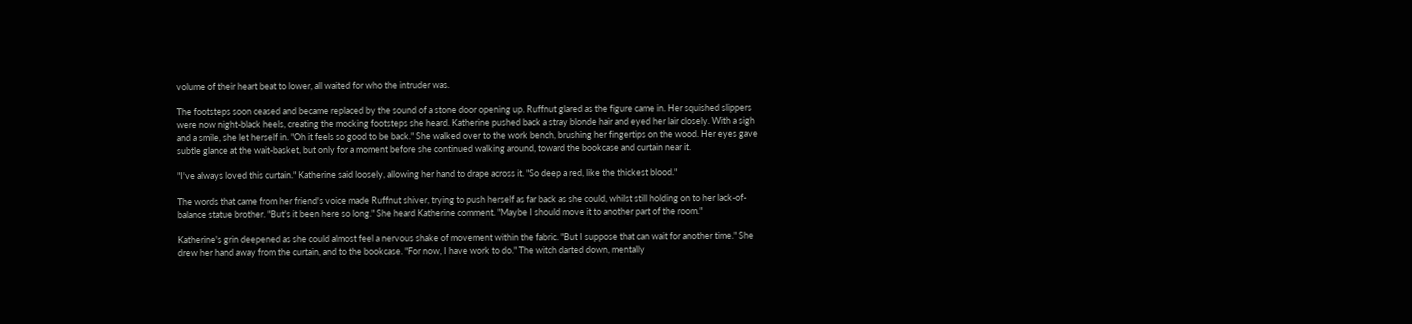volume of their heart beat to lower, all waited for who the intruder was.

The footsteps soon ceased and became replaced by the sound of a stone door opening up. Ruffnut glared as the figure came in. Her squished slippers were now night-black heels, creating the mocking footsteps she heard. Katherine pushed back a stray blonde hair and eyed her lair closely. With a sigh and a smile, she let herself in. "Oh it feels so good to be back." She walked over to the work bench, brushing her fingertips on the wood. Her eyes gave subtle glance at the wait-basket, but only for a moment before she continued walking around, toward the bookcase and curtain near it.

"I've always loved this curtain." Katherine said loosely, allowing her hand to drape across it. "So deep a red, like the thickest blood."

The words that came from her friend's voice made Ruffnut shiver, trying to push herself as far back as she could, whilst still holding on to her lack-of-balance statue brother. "But's it been here so long." She heard Katherine comment. "Maybe I should move it to another part of the room."

Katherine's grin deepened as she could almost feel a nervous shake of movement within the fabric. "But I suppose that can wait for another time." She drew her hand away from the curtain, and to the bookcase. "For now, I have work to do." The witch darted down, mentally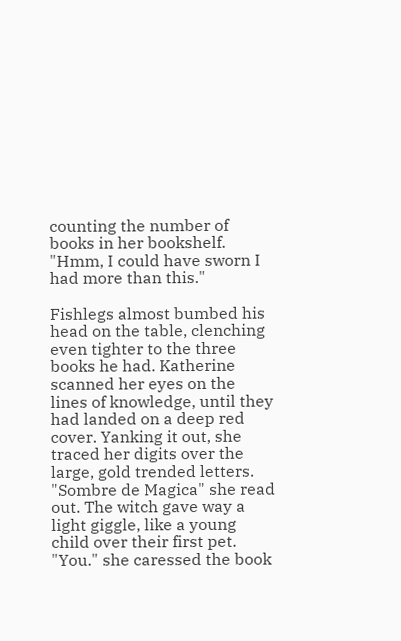counting the number of books in her bookshelf. "Hmm, I could have sworn I had more than this."

Fishlegs almost bumbed his head on the table, clenching even tighter to the three books he had. Katherine scanned her eyes on the lines of knowledge, until they had landed on a deep red cover. Yanking it out, she traced her digits over the large, gold trended letters. "Sombre de Magica" she read out. The witch gave way a light giggle, like a young child over their first pet. "You." she caressed the book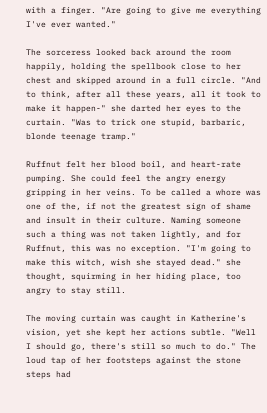with a finger. "Are going to give me everything I've ever wanted."

The sorceress looked back around the room happily, holding the spellbook close to her chest and skipped around in a full circle. "And to think, after all these years, all it took to make it happen-" she darted her eyes to the curtain. "Was to trick one stupid, barbaric, blonde teenage tramp."

Ruffnut felt her blood boil, and heart-rate pumping. She could feel the angry energy gripping in her veins. To be called a whore was one of the, if not the greatest sign of shame and insult in their culture. Naming someone such a thing was not taken lightly, and for Ruffnut, this was no exception. "I'm going to make this witch, wish she stayed dead." she thought, squirming in her hiding place, too angry to stay still.

The moving curtain was caught in Katherine's vision, yet she kept her actions subtle. "Well I should go, there's still so much to do." The loud tap of her footsteps against the stone steps had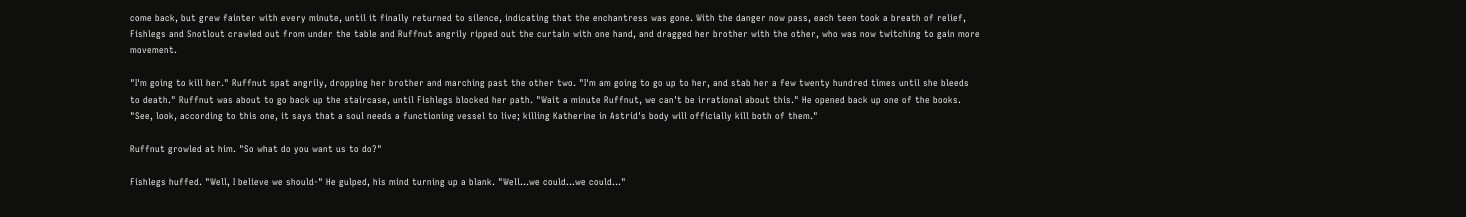come back, but grew fainter with every minute, until it finally returned to silence, indicating that the enchantress was gone. With the danger now pass, each teen took a breath of relief, Fishlegs and Snotlout crawled out from under the table and Ruffnut angrily ripped out the curtain with one hand, and dragged her brother with the other, who was now twitching to gain more movement.

"I'm going to kill her." Ruffnut spat angrily, dropping her brother and marching past the other two. "I'm am going to go up to her, and stab her a few twenty hundred times until she bleeds to death." Ruffnut was about to go back up the staircase, until Fishlegs blocked her path. "Wait a minute Ruffnut, we can't be irrational about this." He opened back up one of the books. "See, look, according to this one, it says that a soul needs a functioning vessel to live; killing Katherine in Astrid's body will officially kill both of them."

Ruffnut growled at him. "So what do you want us to do?"

Fishlegs huffed. "Well, I believe we should-" He gulped, his mind turning up a blank. "Well...we could...we could..."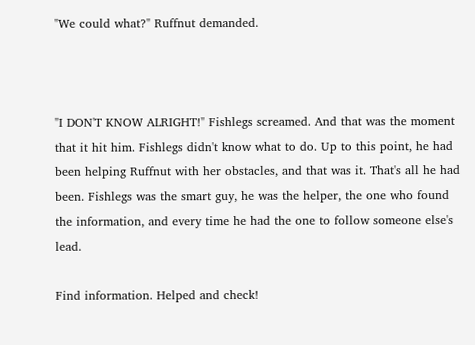"We could what?" Ruffnut demanded.



"I DON'T KNOW ALRIGHT!" Fishlegs screamed. And that was the moment that it hit him. Fishlegs didn't know what to do. Up to this point, he had been helping Ruffnut with her obstacles, and that was it. That's all he had been. Fishlegs was the smart guy, he was the helper, the one who found the information, and every time he had the one to follow someone else's lead.

Find information. Helped and check!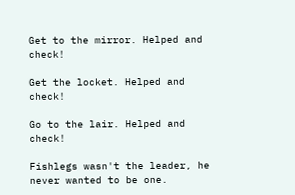Get to the mirror. Helped and check!

Get the locket. Helped and check!

Go to the lair. Helped and check!

Fishlegs wasn't the leader, he never wanted to be one.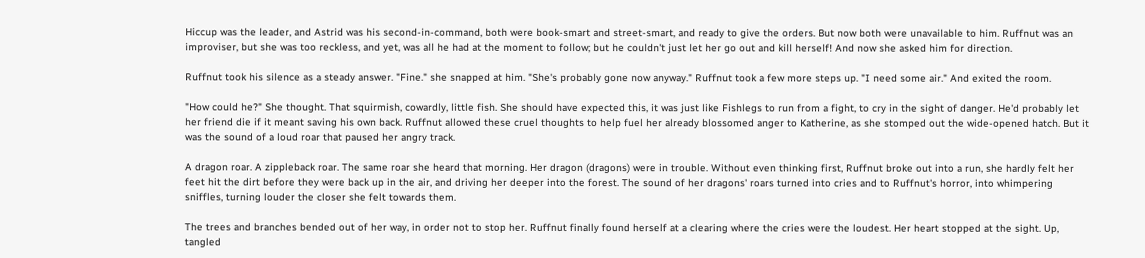Hiccup was the leader, and Astrid was his second-in-command, both were book-smart and street-smart, and ready to give the orders. But now both were unavailable to him. Ruffnut was an improviser, but she was too reckless, and yet, was all he had at the moment to follow; but he couldn't just let her go out and kill herself! And now she asked him for direction.

Ruffnut took his silence as a steady answer. "Fine." she snapped at him. "She's probably gone now anyway." Ruffnut took a few more steps up. "I need some air." And exited the room.

"How could he?" She thought. That squirmish, cowardly, little fish. She should have expected this, it was just like Fishlegs to run from a fight, to cry in the sight of danger. He'd probably let her friend die if it meant saving his own back. Ruffnut allowed these cruel thoughts to help fuel her already blossomed anger to Katherine, as she stomped out the wide-opened hatch. But it was the sound of a loud roar that paused her angry track.

A dragon roar. A zippleback roar. The same roar she heard that morning. Her dragon (dragons) were in trouble. Without even thinking first, Ruffnut broke out into a run, she hardly felt her feet hit the dirt before they were back up in the air, and driving her deeper into the forest. The sound of her dragons' roars turned into cries and to Ruffnut's horror, into whimpering sniffles, turning louder the closer she felt towards them.

The trees and branches bended out of her way, in order not to stop her. Ruffnut finally found herself at a clearing where the cries were the loudest. Her heart stopped at the sight. Up, tangled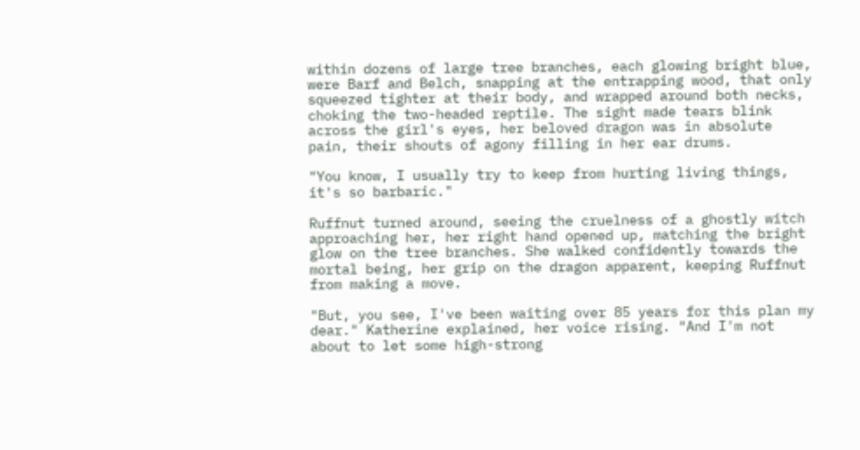within dozens of large tree branches, each glowing bright blue, were Barf and Belch, snapping at the entrapping wood, that only squeezed tighter at their body, and wrapped around both necks, choking the two-headed reptile. The sight made tears blink across the girl's eyes, her beloved dragon was in absolute pain, their shouts of agony filling in her ear drums.

"You know, I usually try to keep from hurting living things, it's so barbaric."

Ruffnut turned around, seeing the cruelness of a ghostly witch approaching her, her right hand opened up, matching the bright glow on the tree branches. She walked confidently towards the mortal being, her grip on the dragon apparent, keeping Ruffnut from making a move.

"But, you see, I've been waiting over 85 years for this plan my dear." Katherine explained, her voice rising. "And I'm not about to let some high-strong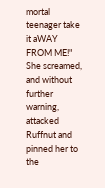mortal teenager take it aWAY FROM ME!" She screamed, and without further warning, attacked Ruffnut and pinned her to the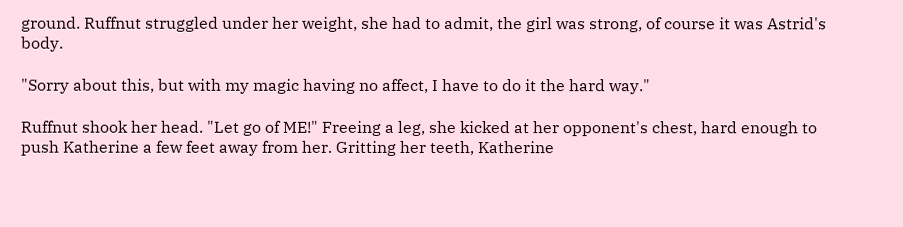ground. Ruffnut struggled under her weight, she had to admit, the girl was strong, of course it was Astrid's body.

"Sorry about this, but with my magic having no affect, I have to do it the hard way."

Ruffnut shook her head. "Let go of ME!" Freeing a leg, she kicked at her opponent's chest, hard enough to push Katherine a few feet away from her. Gritting her teeth, Katherine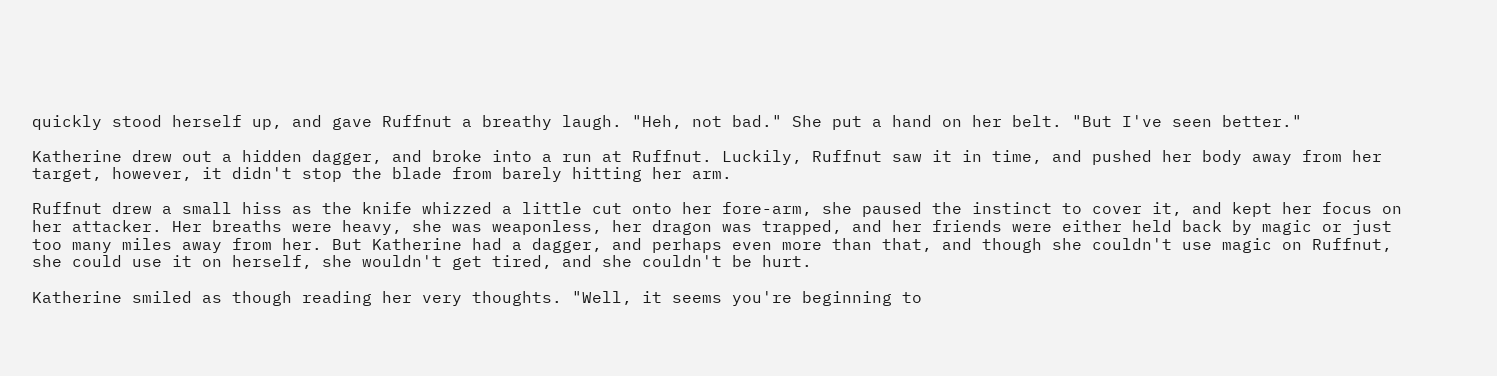quickly stood herself up, and gave Ruffnut a breathy laugh. "Heh, not bad." She put a hand on her belt. "But I've seen better."

Katherine drew out a hidden dagger, and broke into a run at Ruffnut. Luckily, Ruffnut saw it in time, and pushed her body away from her target, however, it didn't stop the blade from barely hitting her arm.

Ruffnut drew a small hiss as the knife whizzed a little cut onto her fore-arm, she paused the instinct to cover it, and kept her focus on her attacker. Her breaths were heavy, she was weaponless, her dragon was trapped, and her friends were either held back by magic or just too many miles away from her. But Katherine had a dagger, and perhaps even more than that, and though she couldn't use magic on Ruffnut, she could use it on herself, she wouldn't get tired, and she couldn't be hurt.

Katherine smiled as though reading her very thoughts. "Well, it seems you're beginning to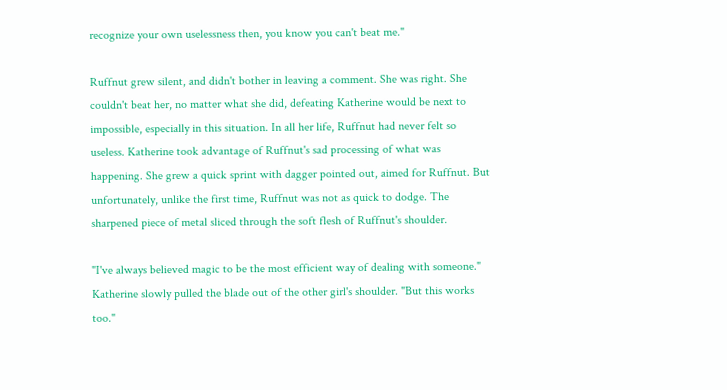recognize your own uselessness then, you know you can't beat me."

Ruffnut grew silent, and didn't bother in leaving a comment. She was right. She couldn't beat her, no matter what she did, defeating Katherine would be next to impossible, especially in this situation. In all her life, Ruffnut had never felt so useless. Katherine took advantage of Ruffnut's sad processing of what was happening. She grew a quick sprint with dagger pointed out, aimed for Ruffnut. But unfortunately, unlike the first time, Ruffnut was not as quick to dodge. The sharpened piece of metal sliced through the soft flesh of Ruffnut's shoulder.

"I've always believed magic to be the most efficient way of dealing with someone." Katherine slowly pulled the blade out of the other girl's shoulder. "But this works too."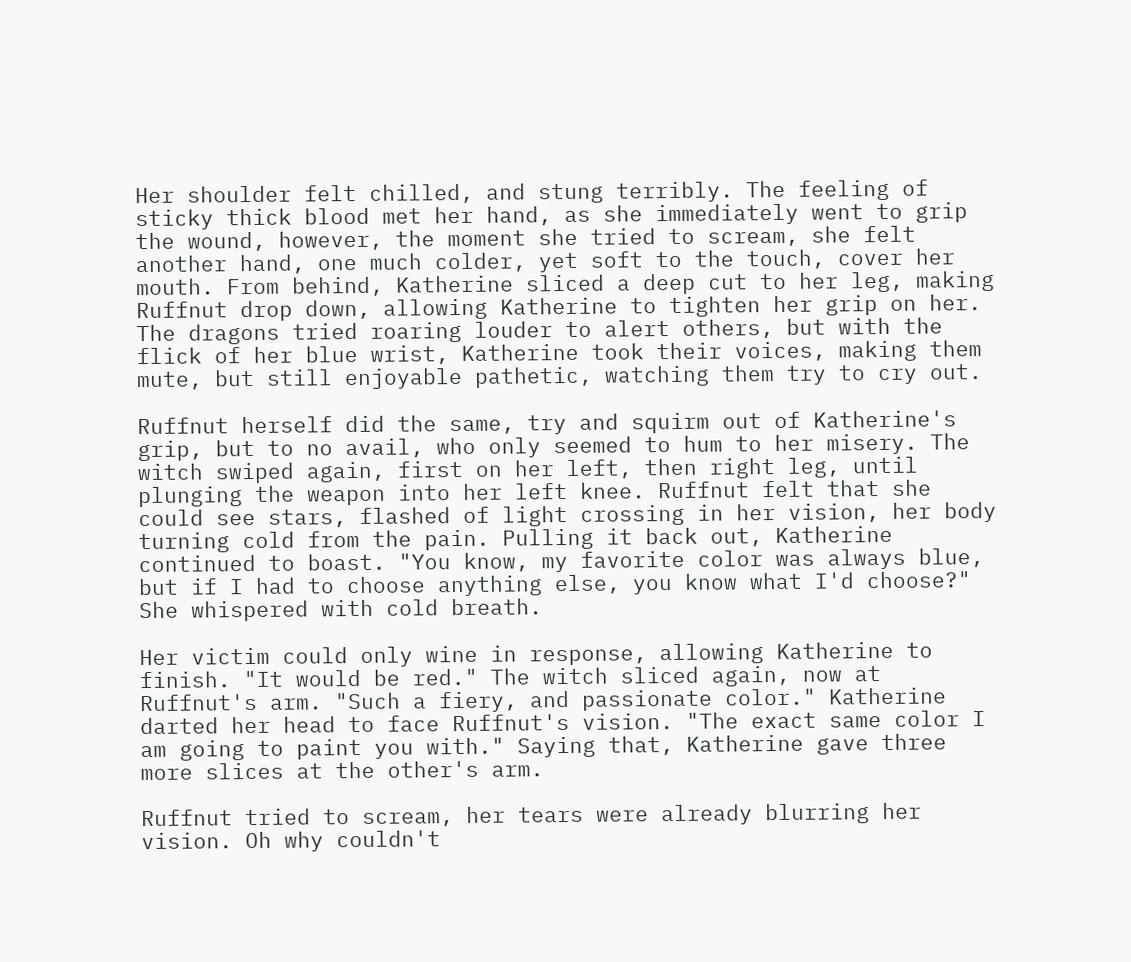Her shoulder felt chilled, and stung terribly. The feeling of sticky thick blood met her hand, as she immediately went to grip the wound, however, the moment she tried to scream, she felt another hand, one much colder, yet soft to the touch, cover her mouth. From behind, Katherine sliced a deep cut to her leg, making Ruffnut drop down, allowing Katherine to tighten her grip on her. The dragons tried roaring louder to alert others, but with the flick of her blue wrist, Katherine took their voices, making them mute, but still enjoyable pathetic, watching them try to cry out.

Ruffnut herself did the same, try and squirm out of Katherine's grip, but to no avail, who only seemed to hum to her misery. The witch swiped again, first on her left, then right leg, until plunging the weapon into her left knee. Ruffnut felt that she could see stars, flashed of light crossing in her vision, her body turning cold from the pain. Pulling it back out, Katherine continued to boast. "You know, my favorite color was always blue, but if I had to choose anything else, you know what I'd choose?" She whispered with cold breath.

Her victim could only wine in response, allowing Katherine to finish. "It would be red." The witch sliced again, now at Ruffnut's arm. "Such a fiery, and passionate color." Katherine darted her head to face Ruffnut's vision. "The exact same color I am going to paint you with." Saying that, Katherine gave three more slices at the other's arm.

Ruffnut tried to scream, her tears were already blurring her vision. Oh why couldn't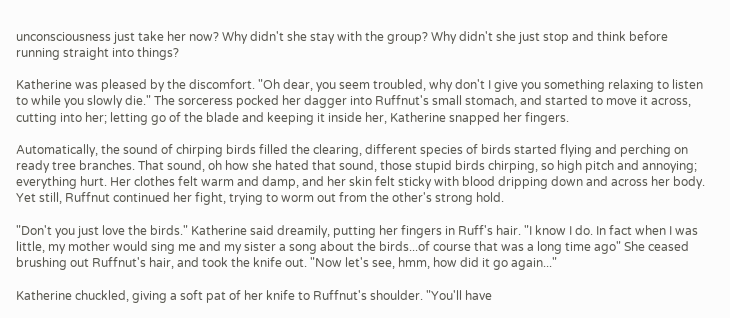unconsciousness just take her now? Why didn't she stay with the group? Why didn't she just stop and think before running straight into things?

Katherine was pleased by the discomfort. "Oh dear, you seem troubled, why don't I give you something relaxing to listen to while you slowly die." The sorceress pocked her dagger into Ruffnut's small stomach, and started to move it across, cutting into her; letting go of the blade and keeping it inside her, Katherine snapped her fingers.

Automatically, the sound of chirping birds filled the clearing, different species of birds started flying and perching on ready tree branches. That sound, oh how she hated that sound, those stupid birds chirping, so high pitch and annoying; everything hurt. Her clothes felt warm and damp, and her skin felt sticky with blood dripping down and across her body. Yet still, Ruffnut continued her fight, trying to worm out from the other's strong hold.

"Don't you just love the birds." Katherine said dreamily, putting her fingers in Ruff's hair. "I know I do. In fact when I was little, my mother would sing me and my sister a song about the birds...of course that was a long time ago" She ceased brushing out Ruffnut's hair, and took the knife out. "Now let's see, hmm, how did it go again..."

Katherine chuckled, giving a soft pat of her knife to Ruffnut's shoulder. "You'll have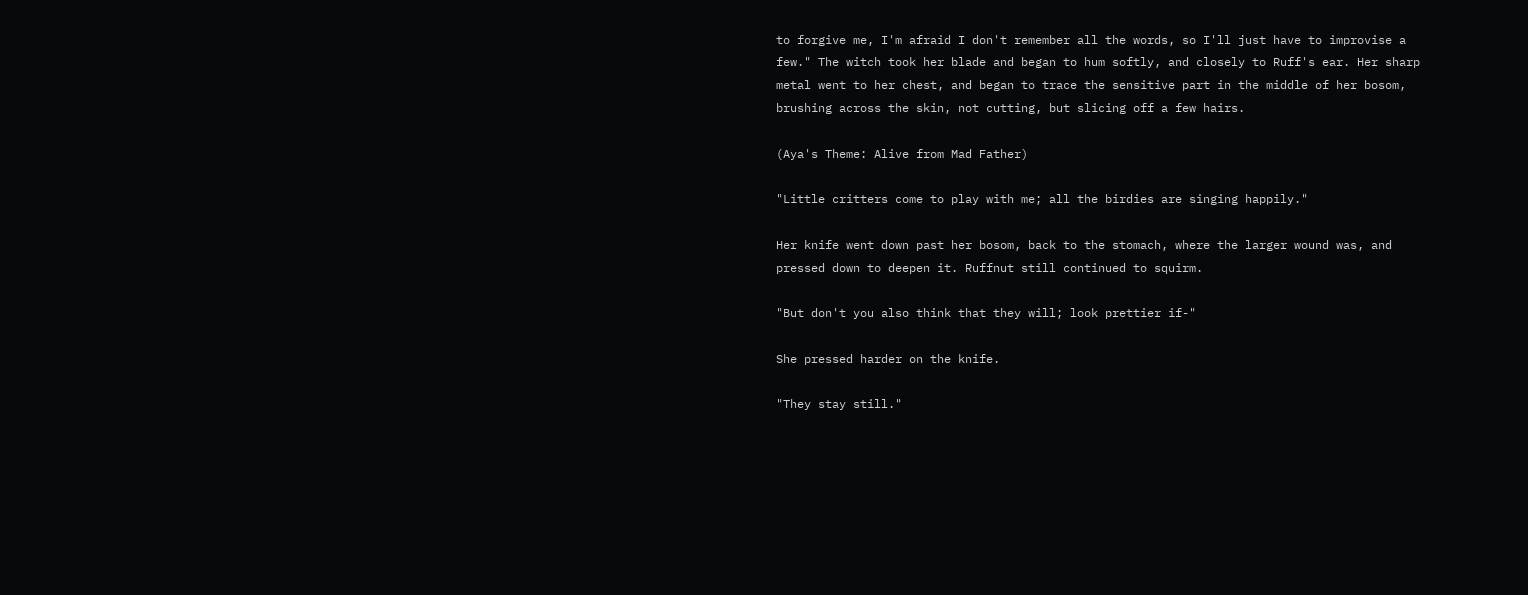to forgive me, I'm afraid I don't remember all the words, so I'll just have to improvise a few." The witch took her blade and began to hum softly, and closely to Ruff's ear. Her sharp metal went to her chest, and began to trace the sensitive part in the middle of her bosom, brushing across the skin, not cutting, but slicing off a few hairs.

(Aya's Theme: Alive from Mad Father)

"Little critters come to play with me; all the birdies are singing happily."

Her knife went down past her bosom, back to the stomach, where the larger wound was, and pressed down to deepen it. Ruffnut still continued to squirm.

"But don't you also think that they will; look prettier if-"

She pressed harder on the knife.

"They stay still."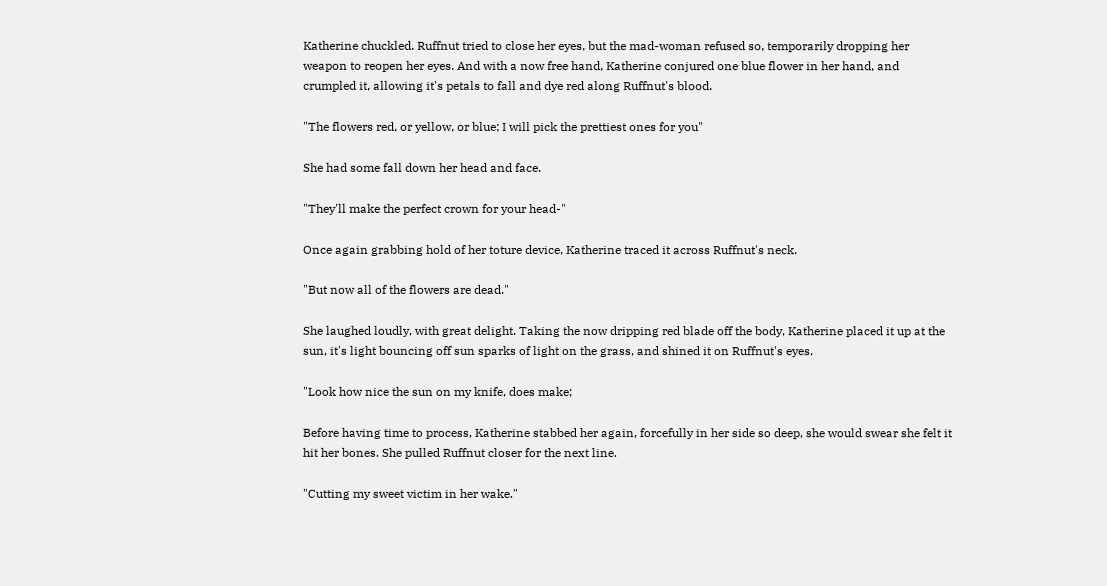Katherine chuckled. Ruffnut tried to close her eyes, but the mad-woman refused so, temporarily dropping her weapon to reopen her eyes. And with a now free hand, Katherine conjured one blue flower in her hand, and crumpled it, allowing it's petals to fall and dye red along Ruffnut's blood.

"The flowers red, or yellow, or blue; I will pick the prettiest ones for you"

She had some fall down her head and face.

"They'll make the perfect crown for your head-"

Once again grabbing hold of her toture device, Katherine traced it across Ruffnut's neck.

"But now all of the flowers are dead."

She laughed loudly, with great delight. Taking the now dripping red blade off the body, Katherine placed it up at the sun, it's light bouncing off sun sparks of light on the grass, and shined it on Ruffnut's eyes.

"Look how nice the sun on my knife, does make;

Before having time to process, Katherine stabbed her again, forcefully in her side so deep, she would swear she felt it hit her bones. She pulled Ruffnut closer for the next line.

"Cutting my sweet victim in her wake."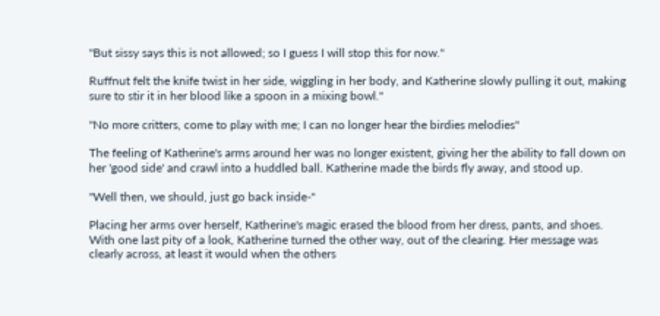"But sissy says this is not allowed; so I guess I will stop this for now."

Ruffnut felt the knife twist in her side, wiggling in her body, and Katherine slowly pulling it out, making sure to stir it in her blood like a spoon in a mixing bowl."

"No more critters, come to play with me; I can no longer hear the birdies melodies"

The feeling of Katherine's arms around her was no longer existent, giving her the ability to fall down on her 'good side' and crawl into a huddled ball. Katherine made the birds fly away, and stood up.

"Well then, we should, just go back inside-"

Placing her arms over herself, Katherine's magic erased the blood from her dress, pants, and shoes. With one last pity of a look, Katherine turned the other way, out of the clearing. Her message was clearly across, at least it would when the others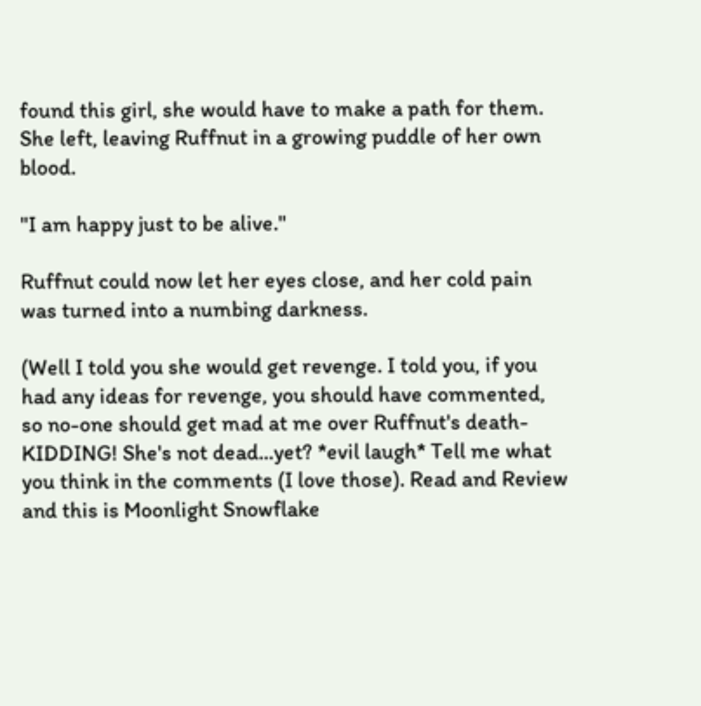found this girl, she would have to make a path for them. She left, leaving Ruffnut in a growing puddle of her own blood.

"I am happy just to be alive."

Ruffnut could now let her eyes close, and her cold pain was turned into a numbing darkness.

(Well I told you she would get revenge. I told you, if you had any ideas for revenge, you should have commented, so no-one should get mad at me over Ruffnut's death-KIDDING! She's not dead...yet? *evil laugh* Tell me what you think in the comments (I love those). Read and Review and this is Moonlight Snowflake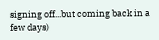signing off...but coming back in a few days)